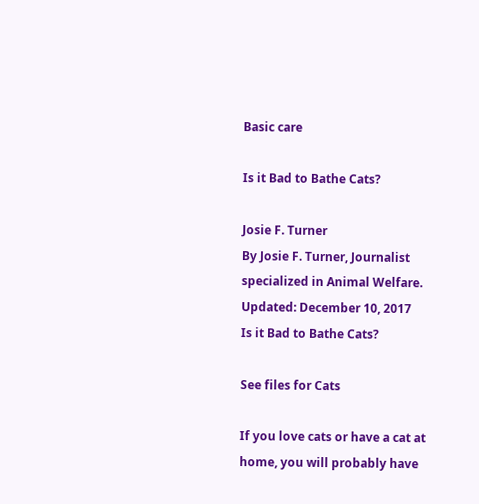Basic care

Is it Bad to Bathe Cats?

Josie F. Turner
By Josie F. Turner, Journalist specialized in Animal Welfare. Updated: December 10, 2017
Is it Bad to Bathe Cats?

See files for Cats

If you love cats or have a cat at home, you will probably have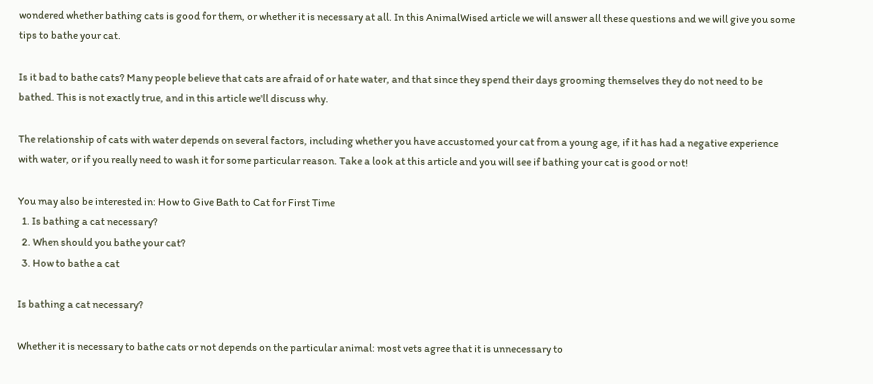wondered whether bathing cats is good for them, or whether it is necessary at all. In this AnimalWised article we will answer all these questions and we will give you some tips to bathe your cat.

Is it bad to bathe cats? Many people believe that cats are afraid of or hate water, and that since they spend their days grooming themselves they do not need to be bathed. This is not exactly true, and in this article we'll discuss why.

The relationship of cats with water depends on several factors, including whether you have accustomed your cat from a young age, if it has had a negative experience with water, or if you really need to wash it for some particular reason. Take a look at this article and you will see if bathing your cat is good or not!

You may also be interested in: How to Give Bath to Cat for First Time
  1. Is bathing a cat necessary?
  2. When should you bathe your cat?
  3. How to bathe a cat

Is bathing a cat necessary?

Whether it is necessary to bathe cats or not depends on the particular animal: most vets agree that it is unnecessary to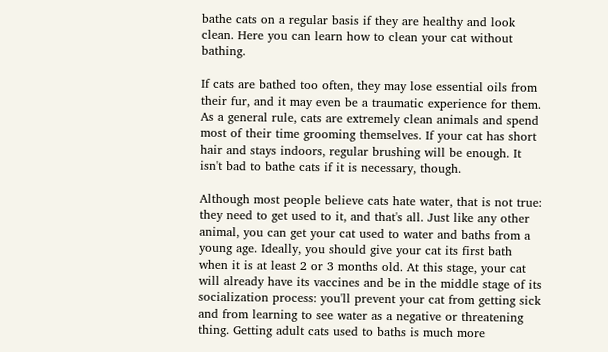bathe cats on a regular basis if they are healthy and look clean. Here you can learn how to clean your cat without bathing.

If cats are bathed too often, they may lose essential oils from their fur, and it may even be a traumatic experience for them. As a general rule, cats are extremely clean animals and spend most of their time grooming themselves. If your cat has short hair and stays indoors, regular brushing will be enough. It isn't bad to bathe cats if it is necessary, though.

Although most people believe cats hate water, that is not true: they need to get used to it, and that's all. Just like any other animal, you can get your cat used to water and baths from a young age. Ideally, you should give your cat its first bath when it is at least 2 or 3 months old. At this stage, your cat will already have its vaccines and be in the middle stage of its socialization process: you'll prevent your cat from getting sick and from learning to see water as a negative or threatening thing. Getting adult cats used to baths is much more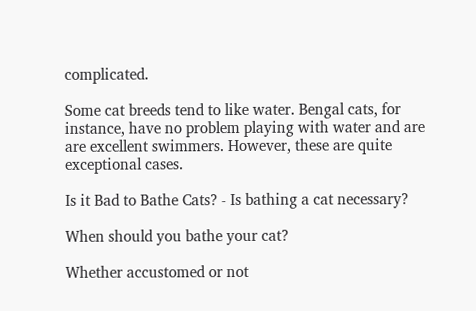complicated.

Some cat breeds tend to like water. Bengal cats, for instance, have no problem playing with water and are are excellent swimmers. However, these are quite exceptional cases.

Is it Bad to Bathe Cats? - Is bathing a cat necessary?

When should you bathe your cat?

Whether accustomed or not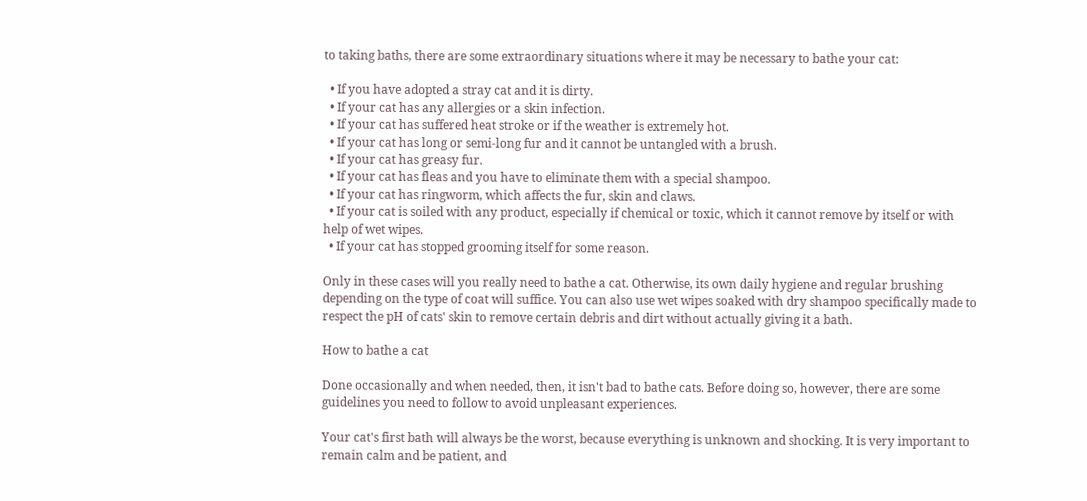to taking baths, there are some extraordinary situations where it may be necessary to bathe your cat:

  • If you have adopted a stray cat and it is dirty.
  • If your cat has any allergies or a skin infection.
  • If your cat has suffered heat stroke or if the weather is extremely hot.
  • If your cat has long or semi-long fur and it cannot be untangled with a brush.
  • If your cat has greasy fur.
  • If your cat has fleas and you have to eliminate them with a special shampoo.
  • If your cat has ringworm, which affects the fur, skin and claws.
  • If your cat is soiled with any product, especially if chemical or toxic, which it cannot remove by itself or with help of wet wipes.
  • If your cat has stopped grooming itself for some reason.

Only in these cases will you really need to bathe a cat. Otherwise, its own daily hygiene and regular brushing depending on the type of coat will suffice. You can also use wet wipes soaked with dry shampoo specifically made to respect the pH of cats' skin to remove certain debris and dirt without actually giving it a bath.

How to bathe a cat

Done occasionally and when needed, then, it isn't bad to bathe cats. Before doing so, however, there are some guidelines you need to follow to avoid unpleasant experiences.

Your cat's first bath will always be the worst, because everything is unknown and shocking. It is very important to remain calm and be patient, and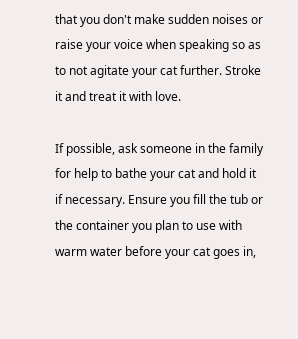that you don't make sudden noises or raise your voice when speaking so as to not agitate your cat further. Stroke it and treat it with love.

If possible, ask someone in the family for help to bathe your cat and hold it if necessary. Ensure you fill the tub or the container you plan to use with warm water before your cat goes in,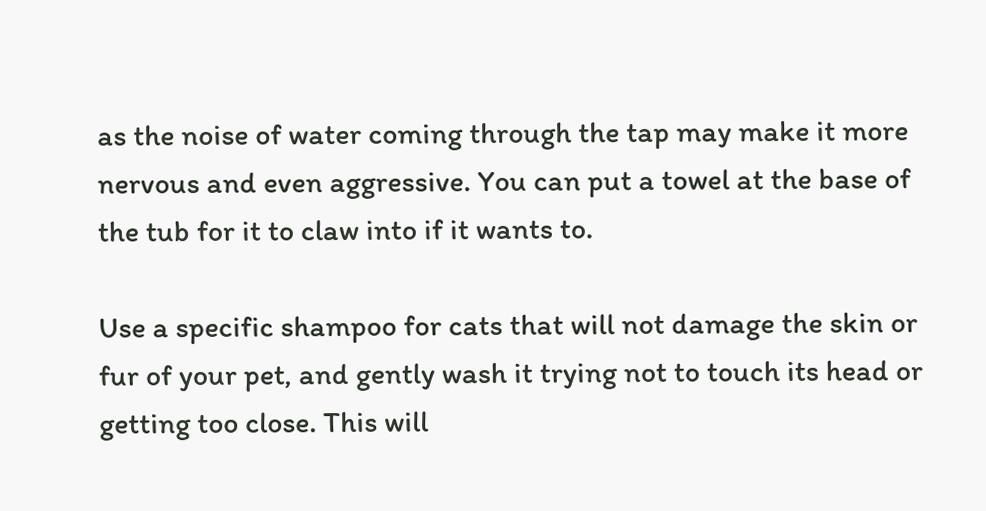as the noise of water coming through the tap may make it more nervous and even aggressive. You can put a towel at the base of the tub for it to claw into if it wants to.

Use a specific shampoo for cats that will not damage the skin or fur of your pet, and gently wash it trying not to touch its head or getting too close. This will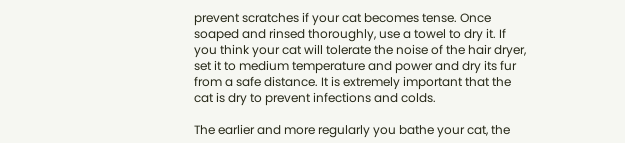prevent scratches if your cat becomes tense. Once soaped and rinsed thoroughly, use a towel to dry it. If you think your cat will tolerate the noise of the hair dryer, set it to medium temperature and power and dry its fur from a safe distance. It is extremely important that the cat is dry to prevent infections and colds.

The earlier and more regularly you bathe your cat, the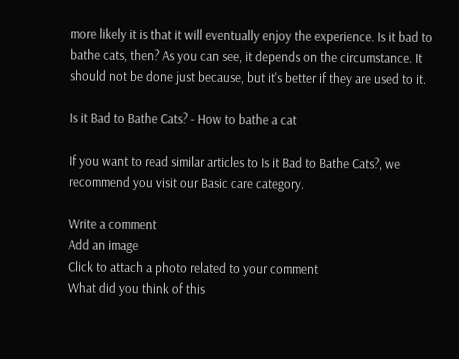more likely it is that it will eventually enjoy the experience. Is it bad to bathe cats, then? As you can see, it depends on the circumstance. It should not be done just because, but it's better if they are used to it.

Is it Bad to Bathe Cats? - How to bathe a cat

If you want to read similar articles to Is it Bad to Bathe Cats?, we recommend you visit our Basic care category.

Write a comment
Add an image
Click to attach a photo related to your comment
What did you think of this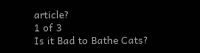article?
1 of 3
Is it Bad to Bathe Cats?